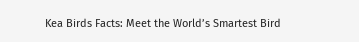Kea Birds Facts: Meet the World’s Smartest Bird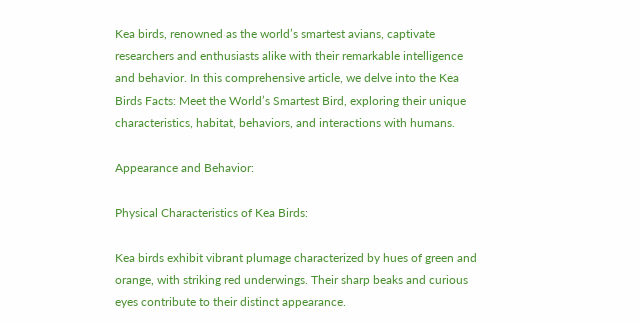Kea birds, renowned as the world’s smartest avians, captivate researchers and enthusiasts alike with their remarkable intelligence and behavior. In this comprehensive article, we delve into the Kea Birds Facts: Meet the World’s Smartest Bird, exploring their unique characteristics, habitat, behaviors, and interactions with humans.

Appearance and Behavior:

Physical Characteristics of Kea Birds:

Kea birds exhibit vibrant plumage characterized by hues of green and orange, with striking red underwings. Their sharp beaks and curious eyes contribute to their distinct appearance.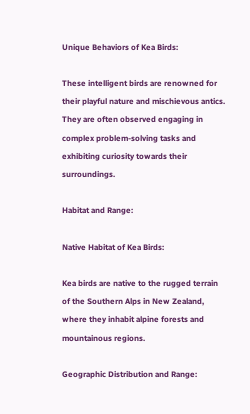Unique Behaviors of Kea Birds:

These intelligent birds are renowned for their playful nature and mischievous antics. They are often observed engaging in complex problem-solving tasks and exhibiting curiosity towards their surroundings.

Habitat and Range:

Native Habitat of Kea Birds:

Kea birds are native to the rugged terrain of the Southern Alps in New Zealand, where they inhabit alpine forests and mountainous regions.

Geographic Distribution and Range: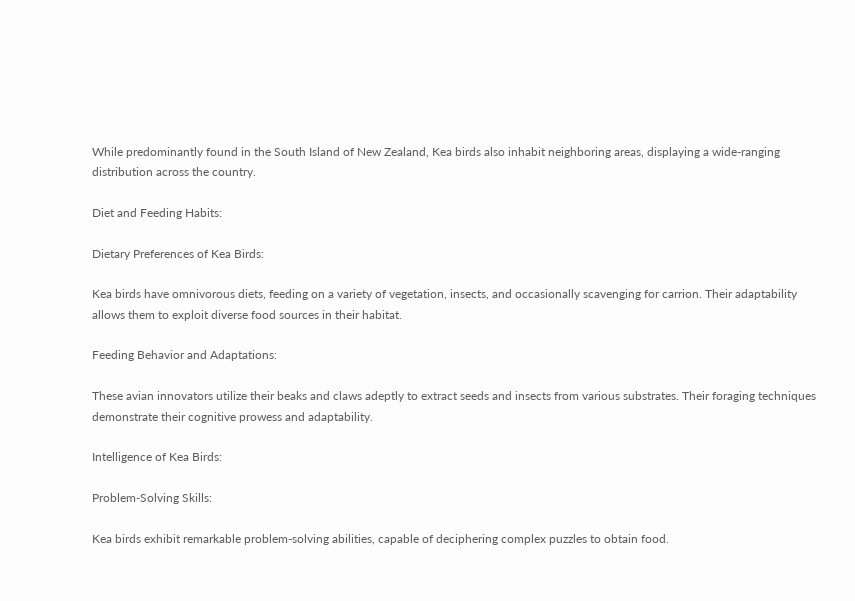While predominantly found in the South Island of New Zealand, Kea birds also inhabit neighboring areas, displaying a wide-ranging distribution across the country.

Diet and Feeding Habits:

Dietary Preferences of Kea Birds:

Kea birds have omnivorous diets, feeding on a variety of vegetation, insects, and occasionally scavenging for carrion. Their adaptability allows them to exploit diverse food sources in their habitat.

Feeding Behavior and Adaptations:

These avian innovators utilize their beaks and claws adeptly to extract seeds and insects from various substrates. Their foraging techniques demonstrate their cognitive prowess and adaptability.

Intelligence of Kea Birds:

Problem-Solving Skills:

Kea birds exhibit remarkable problem-solving abilities, capable of deciphering complex puzzles to obtain food.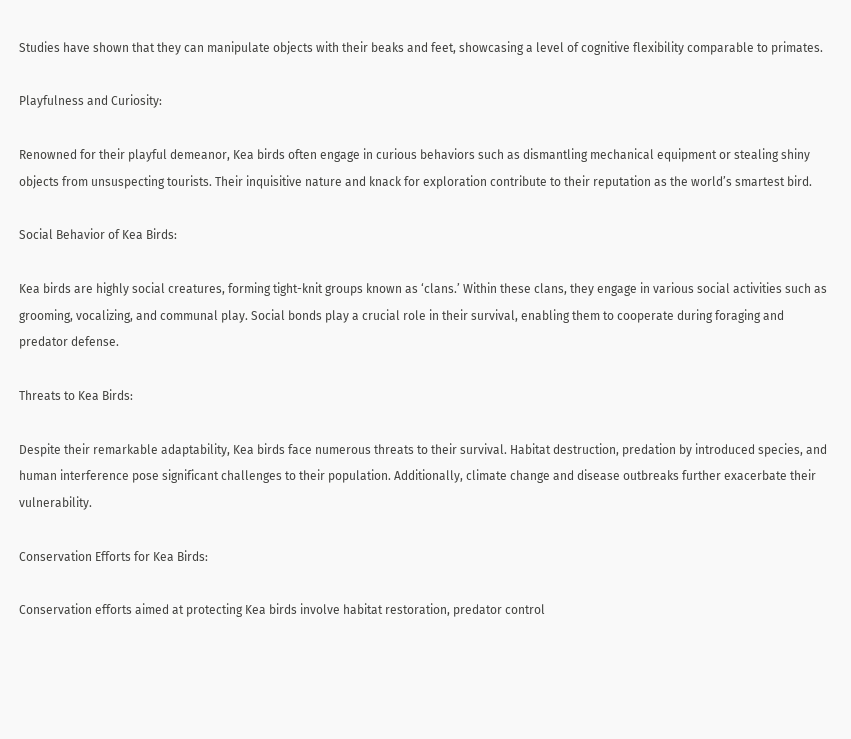Studies have shown that they can manipulate objects with their beaks and feet, showcasing a level of cognitive flexibility comparable to primates.

Playfulness and Curiosity:

Renowned for their playful demeanor, Kea birds often engage in curious behaviors such as dismantling mechanical equipment or stealing shiny objects from unsuspecting tourists. Their inquisitive nature and knack for exploration contribute to their reputation as the world’s smartest bird.

Social Behavior of Kea Birds:

Kea birds are highly social creatures, forming tight-knit groups known as ‘clans.’ Within these clans, they engage in various social activities such as grooming, vocalizing, and communal play. Social bonds play a crucial role in their survival, enabling them to cooperate during foraging and predator defense.

Threats to Kea Birds:

Despite their remarkable adaptability, Kea birds face numerous threats to their survival. Habitat destruction, predation by introduced species, and human interference pose significant challenges to their population. Additionally, climate change and disease outbreaks further exacerbate their vulnerability.

Conservation Efforts for Kea Birds:

Conservation efforts aimed at protecting Kea birds involve habitat restoration, predator control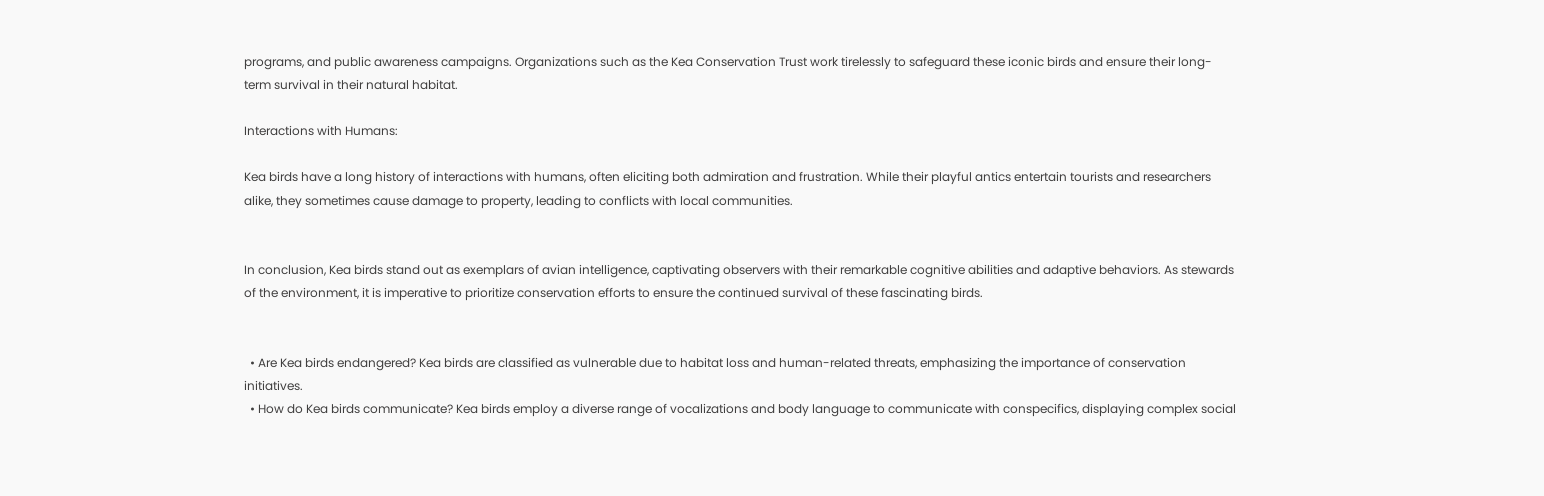programs, and public awareness campaigns. Organizations such as the Kea Conservation Trust work tirelessly to safeguard these iconic birds and ensure their long-term survival in their natural habitat.

Interactions with Humans:

Kea birds have a long history of interactions with humans, often eliciting both admiration and frustration. While their playful antics entertain tourists and researchers alike, they sometimes cause damage to property, leading to conflicts with local communities.


In conclusion, Kea birds stand out as exemplars of avian intelligence, captivating observers with their remarkable cognitive abilities and adaptive behaviors. As stewards of the environment, it is imperative to prioritize conservation efforts to ensure the continued survival of these fascinating birds.


  • Are Kea birds endangered? Kea birds are classified as vulnerable due to habitat loss and human-related threats, emphasizing the importance of conservation initiatives.
  • How do Kea birds communicate? Kea birds employ a diverse range of vocalizations and body language to communicate with conspecifics, displaying complex social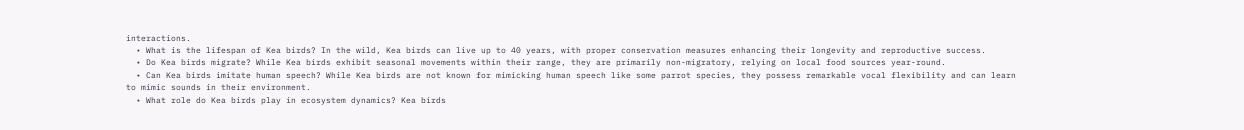interactions.
  • What is the lifespan of Kea birds? In the wild, Kea birds can live up to 40 years, with proper conservation measures enhancing their longevity and reproductive success.
  • Do Kea birds migrate? While Kea birds exhibit seasonal movements within their range, they are primarily non-migratory, relying on local food sources year-round.
  • Can Kea birds imitate human speech? While Kea birds are not known for mimicking human speech like some parrot species, they possess remarkable vocal flexibility and can learn to mimic sounds in their environment.
  • What role do Kea birds play in ecosystem dynamics? Kea birds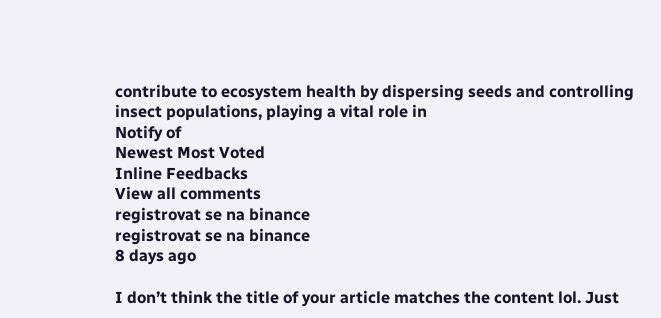contribute to ecosystem health by dispersing seeds and controlling insect populations, playing a vital role in
Notify of
Newest Most Voted
Inline Feedbacks
View all comments
registrovat se na binance
registrovat se na binance
8 days ago

I don’t think the title of your article matches the content lol. Just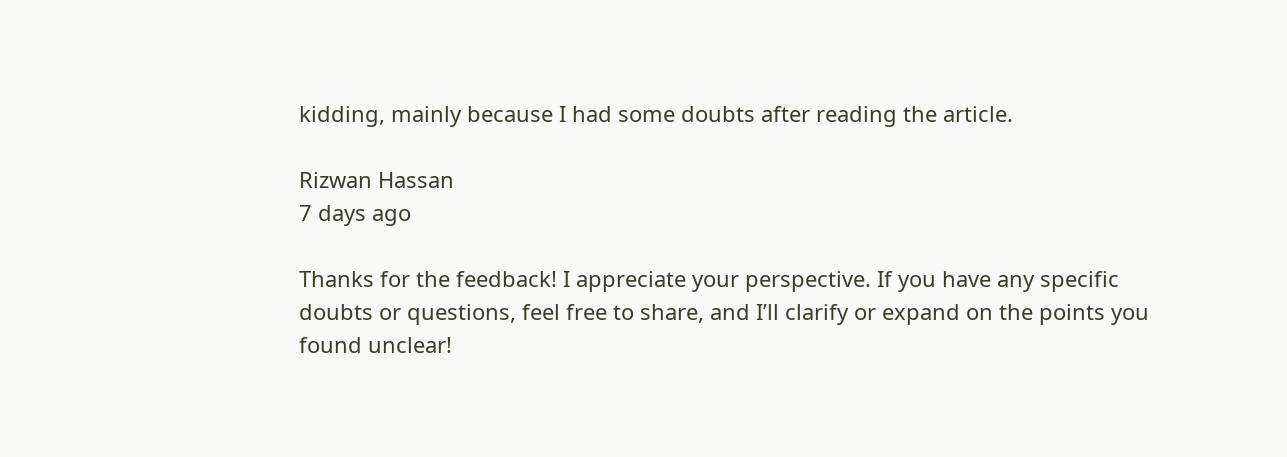kidding, mainly because I had some doubts after reading the article.

Rizwan Hassan
7 days ago

Thanks for the feedback! I appreciate your perspective. If you have any specific doubts or questions, feel free to share, and I’ll clarify or expand on the points you found unclear!